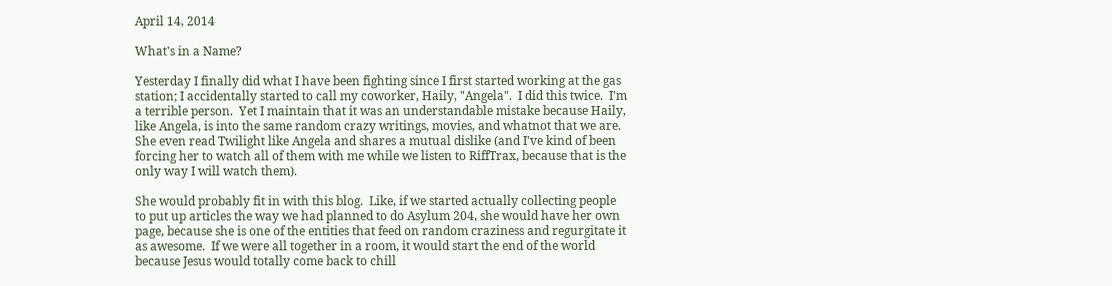April 14, 2014

What's in a Name?

Yesterday I finally did what I have been fighting since I first started working at the gas station; I accidentally started to call my coworker, Haily, "Angela".  I did this twice.  I'm a terrible person.  Yet I maintain that it was an understandable mistake because Haily, like Angela, is into the same random crazy writings, movies, and whatnot that we are.  She even read Twilight like Angela and shares a mutual dislike (and I've kind of been forcing her to watch all of them with me while we listen to RiffTrax, because that is the only way I will watch them).

She would probably fit in with this blog.  Like, if we started actually collecting people to put up articles the way we had planned to do Asylum 204, she would have her own page, because she is one of the entities that feed on random craziness and regurgitate it as awesome.  If we were all together in a room, it would start the end of the world because Jesus would totally come back to chill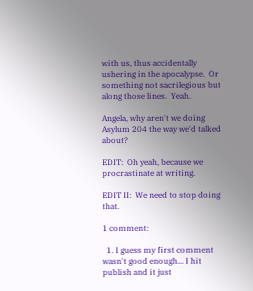with us, thus accidentally ushering in the apocalypse.  Or something not sacrilegious but along those lines.  Yeah.

Angela, why aren't we doing Asylum 204 the way we'd talked about?

EDIT:  Oh yeah, because we procrastinate at writing.

EDIT II:  We need to stop doing that.

1 comment:

  1. I guess my first comment wasn't good enough... I hit publish and it just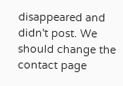disappeared and didn't post. We should change the contact page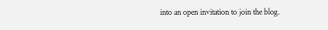into an open invitation to join the blog.